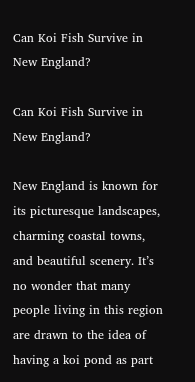Can Koi Fish Survive in New England?

Can Koi Fish Survive in New England?

New England is known for its picturesque landscapes, charming coastal towns, and beautiful scenery. It’s no wonder that many people living in this region are drawn to the idea of having a koi pond as part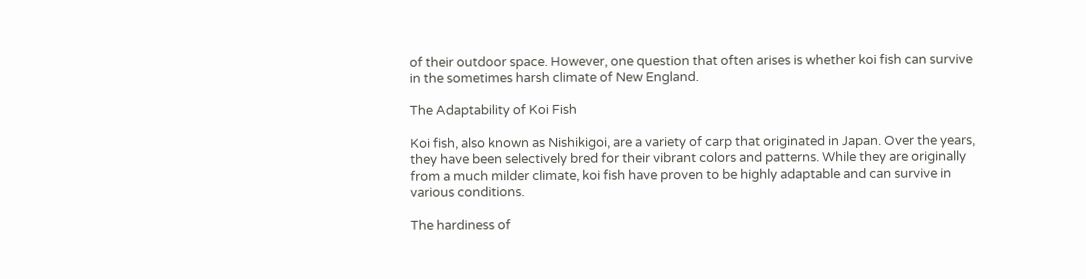of their outdoor space. However, one question that often arises is whether koi fish can survive in the sometimes harsh climate of New England.

The Adaptability of Koi Fish

Koi fish, also known as Nishikigoi, are a variety of carp that originated in Japan. Over the years, they have been selectively bred for their vibrant colors and patterns. While they are originally from a much milder climate, koi fish have proven to be highly adaptable and can survive in various conditions.

The hardiness of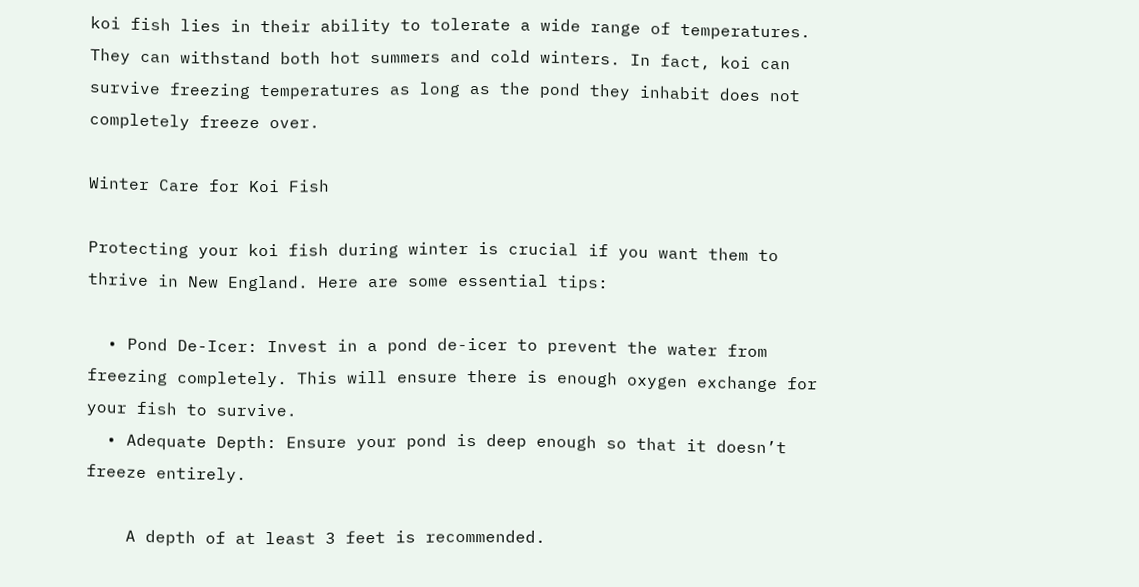koi fish lies in their ability to tolerate a wide range of temperatures. They can withstand both hot summers and cold winters. In fact, koi can survive freezing temperatures as long as the pond they inhabit does not completely freeze over.

Winter Care for Koi Fish

Protecting your koi fish during winter is crucial if you want them to thrive in New England. Here are some essential tips:

  • Pond De-Icer: Invest in a pond de-icer to prevent the water from freezing completely. This will ensure there is enough oxygen exchange for your fish to survive.
  • Adequate Depth: Ensure your pond is deep enough so that it doesn’t freeze entirely.

    A depth of at least 3 feet is recommended.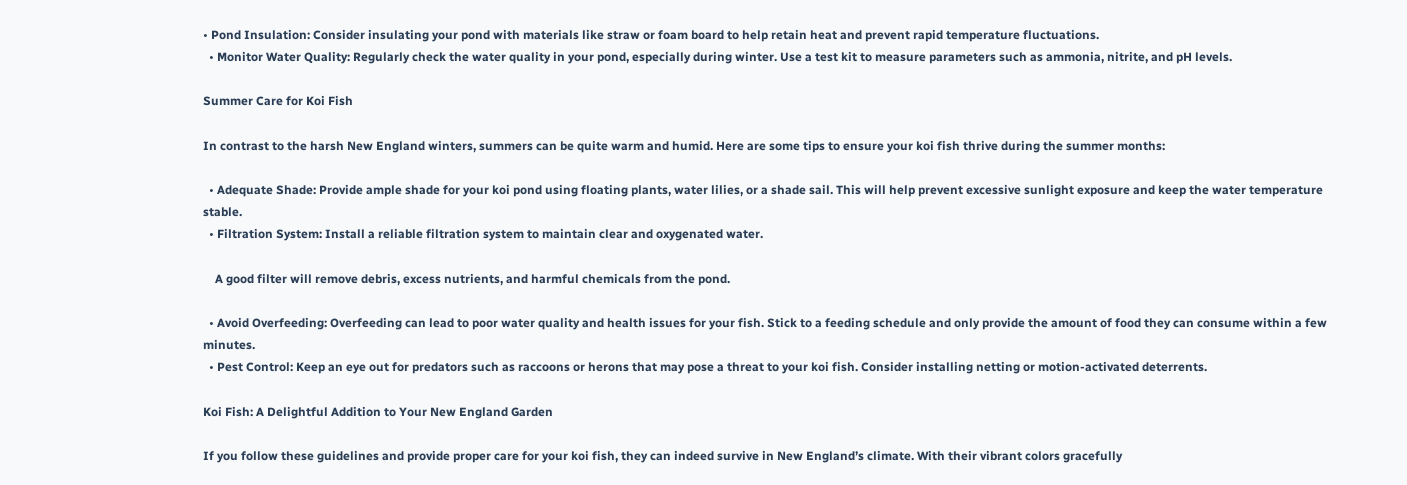• Pond Insulation: Consider insulating your pond with materials like straw or foam board to help retain heat and prevent rapid temperature fluctuations.
  • Monitor Water Quality: Regularly check the water quality in your pond, especially during winter. Use a test kit to measure parameters such as ammonia, nitrite, and pH levels.

Summer Care for Koi Fish

In contrast to the harsh New England winters, summers can be quite warm and humid. Here are some tips to ensure your koi fish thrive during the summer months:

  • Adequate Shade: Provide ample shade for your koi pond using floating plants, water lilies, or a shade sail. This will help prevent excessive sunlight exposure and keep the water temperature stable.
  • Filtration System: Install a reliable filtration system to maintain clear and oxygenated water.

    A good filter will remove debris, excess nutrients, and harmful chemicals from the pond.

  • Avoid Overfeeding: Overfeeding can lead to poor water quality and health issues for your fish. Stick to a feeding schedule and only provide the amount of food they can consume within a few minutes.
  • Pest Control: Keep an eye out for predators such as raccoons or herons that may pose a threat to your koi fish. Consider installing netting or motion-activated deterrents.

Koi Fish: A Delightful Addition to Your New England Garden

If you follow these guidelines and provide proper care for your koi fish, they can indeed survive in New England’s climate. With their vibrant colors gracefully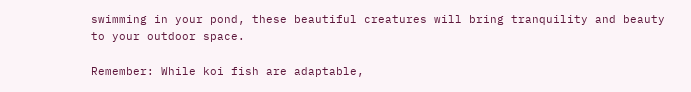swimming in your pond, these beautiful creatures will bring tranquility and beauty to your outdoor space.

Remember: While koi fish are adaptable,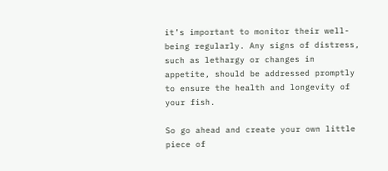it’s important to monitor their well-being regularly. Any signs of distress, such as lethargy or changes in appetite, should be addressed promptly to ensure the health and longevity of your fish.

So go ahead and create your own little piece of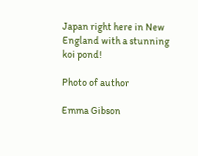Japan right here in New England with a stunning koi pond!

Photo of author

Emma Gibson